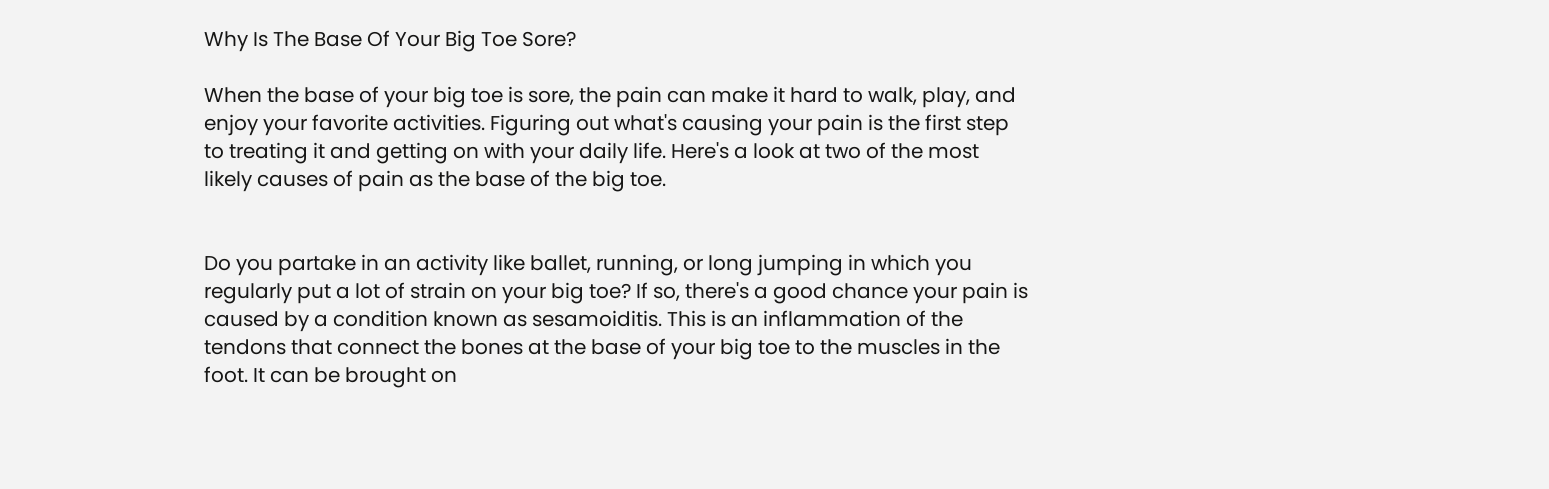Why Is The Base Of Your Big Toe Sore?

When the base of your big toe is sore, the pain can make it hard to walk, play, and enjoy your favorite activities. Figuring out what's causing your pain is the first step to treating it and getting on with your daily life. Here's a look at two of the most likely causes of pain as the base of the big toe.


Do you partake in an activity like ballet, running, or long jumping in which you regularly put a lot of strain on your big toe? If so, there's a good chance your pain is caused by a condition known as sesamoiditis. This is an inflammation of the tendons that connect the bones at the base of your big toe to the muscles in the foot. It can be brought on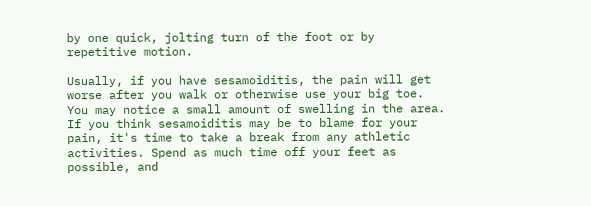by one quick, jolting turn of the foot or by repetitive motion.

Usually, if you have sesamoiditis, the pain will get worse after you walk or otherwise use your big toe. You may notice a small amount of swelling in the area. If you think sesamoiditis may be to blame for your pain, it's time to take a break from any athletic activities. Spend as much time off your feet as possible, and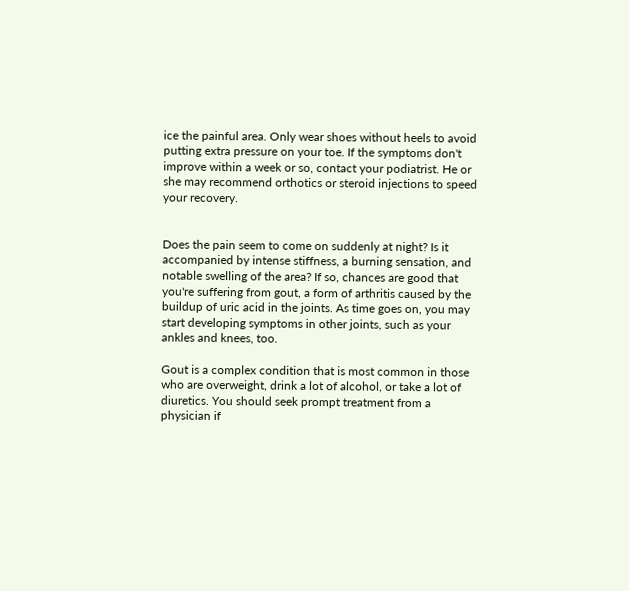ice the painful area. Only wear shoes without heels to avoid putting extra pressure on your toe. If the symptoms don't improve within a week or so, contact your podiatrist. He or she may recommend orthotics or steroid injections to speed your recovery.


Does the pain seem to come on suddenly at night? Is it accompanied by intense stiffness, a burning sensation, and notable swelling of the area? If so, chances are good that you're suffering from gout, a form of arthritis caused by the buildup of uric acid in the joints. As time goes on, you may start developing symptoms in other joints, such as your ankles and knees, too.

Gout is a complex condition that is most common in those who are overweight, drink a lot of alcohol, or take a lot of diuretics. You should seek prompt treatment from a physician if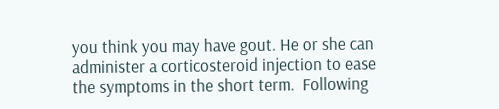you think you may have gout. He or she can administer a corticosteroid injection to ease the symptoms in the short term.  Following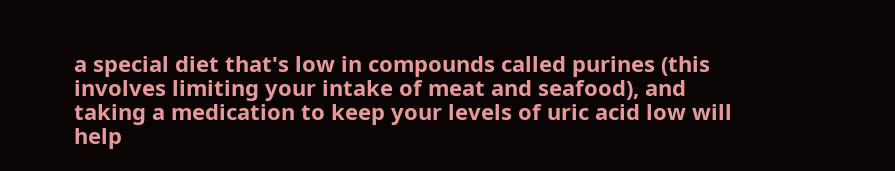a special diet that's low in compounds called purines (this involves limiting your intake of meat and seafood), and taking a medication to keep your levels of uric acid low will help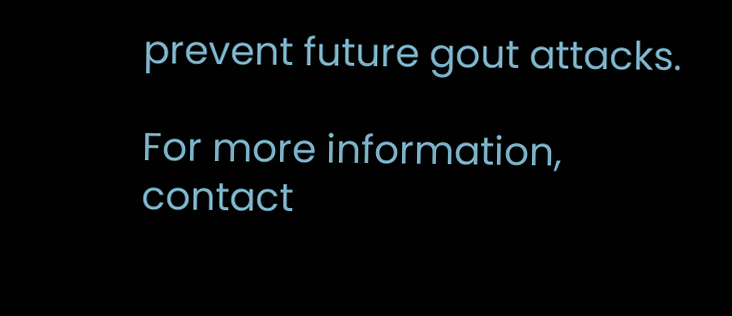prevent future gout attacks.

For more information, contact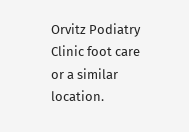Orvitz Podiatry Clinic foot care or a similar location.